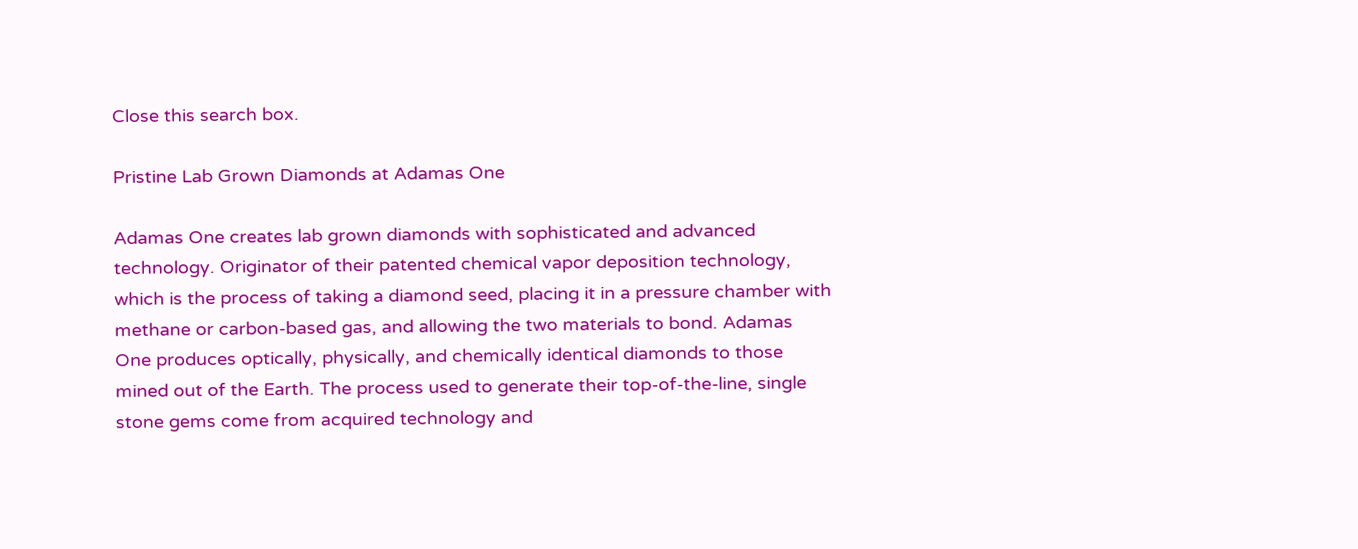Close this search box.

Pristine Lab Grown Diamonds at Adamas One

Adamas One creates lab grown diamonds with sophisticated and advanced technology. Originator of their patented chemical vapor deposition technology, which is the process of taking a diamond seed, placing it in a pressure chamber with methane or carbon-based gas, and allowing the two materials to bond. Adamas One produces optically, physically, and chemically identical diamonds to those mined out of the Earth. The process used to generate their top-of-the-line, single stone gems come from acquired technology and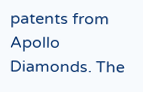patents from Apollo Diamonds. The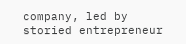company, led by storied entrepreneur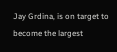Jay Grdina, is on target to become the largest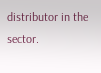distributor in the sector.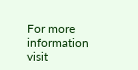For more information visit